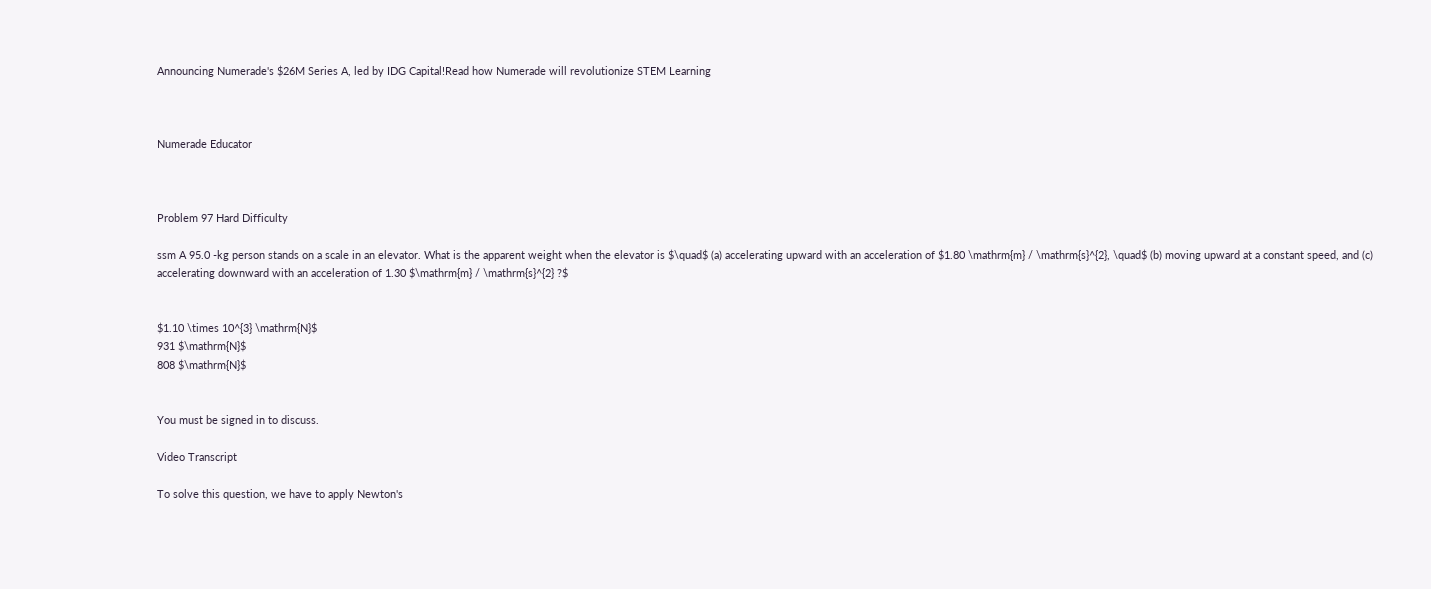Announcing Numerade's $26M Series A, led by IDG Capital!Read how Numerade will revolutionize STEM Learning



Numerade Educator



Problem 97 Hard Difficulty

ssm A 95.0 -kg person stands on a scale in an elevator. What is the apparent weight when the elevator is $\quad$ (a) accelerating upward with an acceleration of $1.80 \mathrm{m} / \mathrm{s}^{2}, \quad$ (b) moving upward at a constant speed, and (c) accelerating downward with an acceleration of 1.30 $\mathrm{m} / \mathrm{s}^{2} ?$


$1.10 \times 10^{3} \mathrm{N}$
931 $\mathrm{N}$
808 $\mathrm{N}$


You must be signed in to discuss.

Video Transcript

To solve this question, we have to apply Newton's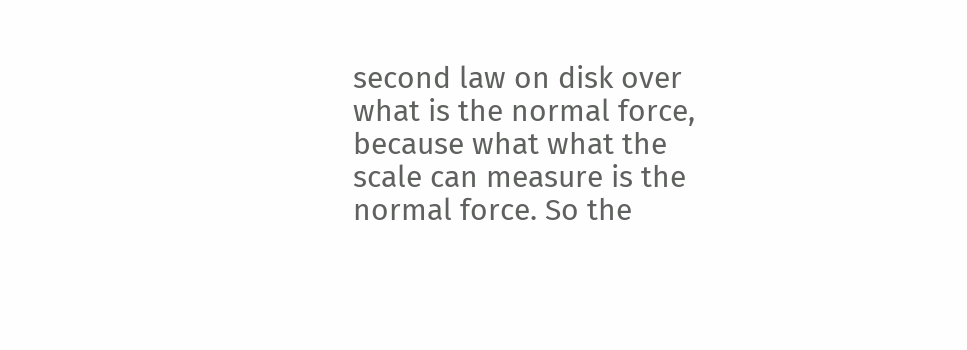second law on disk over what is the normal force, because what what the scale can measure is the normal force. So the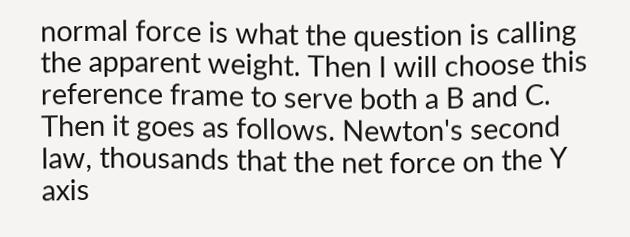normal force is what the question is calling the apparent weight. Then I will choose this reference frame to serve both a B and C. Then it goes as follows. Newton's second law, thousands that the net force on the Y axis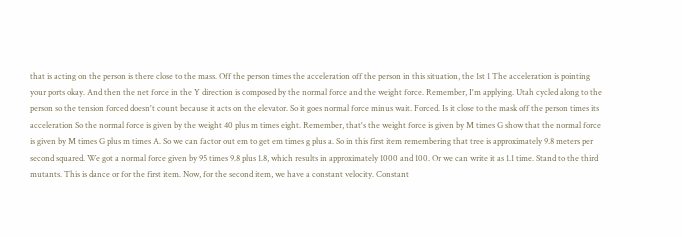that is acting on the person is there close to the mass. Off the person times the acceleration off the person in this situation, the 1st 1 The acceleration is pointing your ports okay. And then the net force in the Y direction is composed by the normal force and the weight force. Remember, I'm applying. Utah cycled along to the person so the tension forced doesn't count because it acts on the elevator. So it goes normal force minus wait. Forced. Is it close to the mask off the person times its acceleration So the normal force is given by the weight 40 plus m times eight. Remember, that's the weight force is given by M times G show that the normal force is given by M times G plus m times A. So we can factor out em to get em times g plus a. So in this first item remembering that tree is approximately 9.8 meters per second squared. We got a normal force given by 95 times 9.8 plus 1.8, which results in approximately 1000 and 100. Or we can write it as 1.1 time. Stand to the third mutants. This is dance or for the first item. Now, for the second item, we have a constant velocity. Constant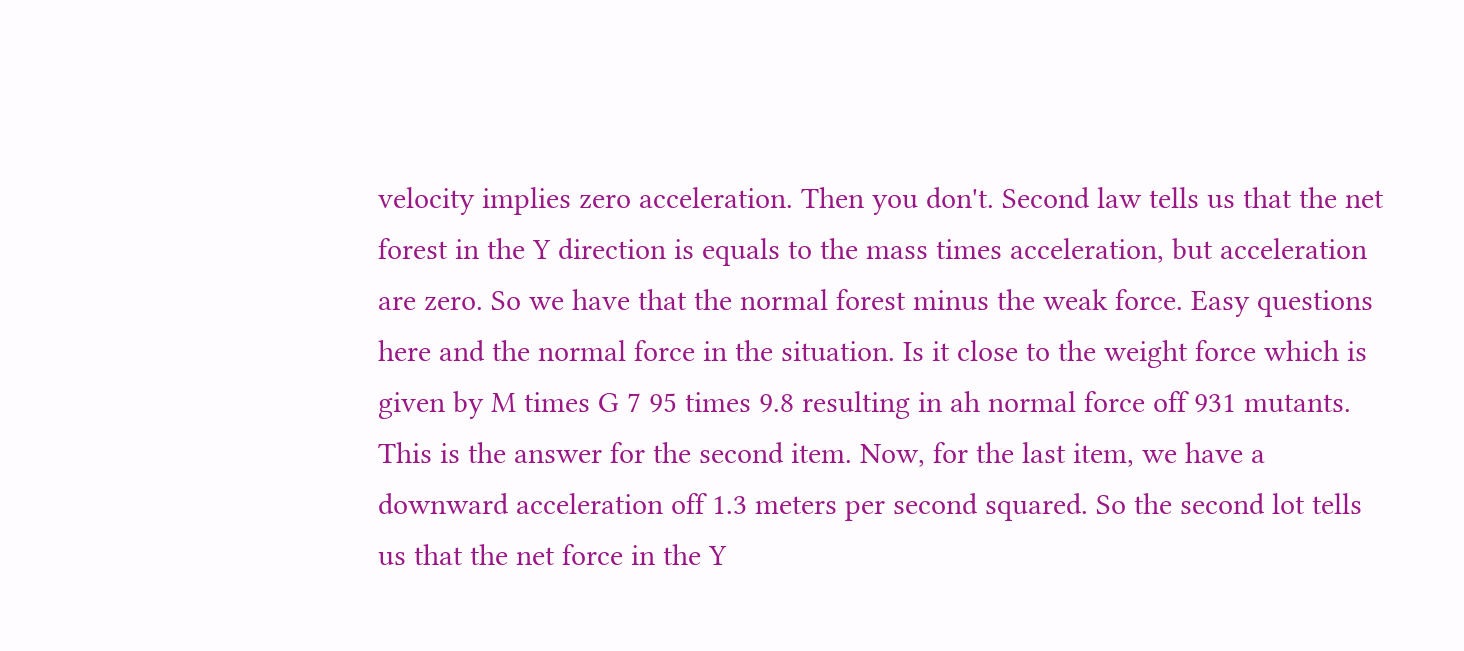velocity implies zero acceleration. Then you don't. Second law tells us that the net forest in the Y direction is equals to the mass times acceleration, but acceleration are zero. So we have that the normal forest minus the weak force. Easy questions here and the normal force in the situation. Is it close to the weight force which is given by M times G 7 95 times 9.8 resulting in ah normal force off 931 mutants. This is the answer for the second item. Now, for the last item, we have a downward acceleration off 1.3 meters per second squared. So the second lot tells us that the net force in the Y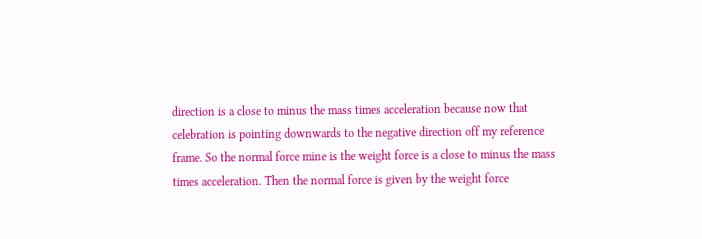direction is a close to minus the mass times acceleration because now that celebration is pointing downwards to the negative direction off my reference frame. So the normal force mine is the weight force is a close to minus the mass times acceleration. Then the normal force is given by the weight force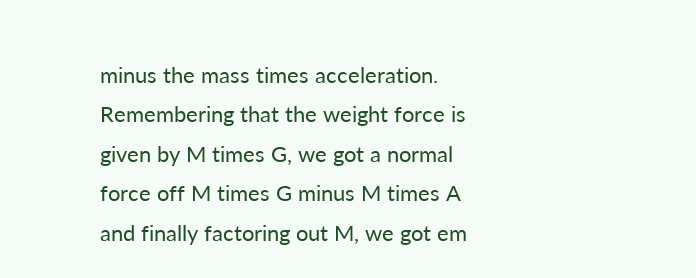minus the mass times acceleration. Remembering that the weight force is given by M times G, we got a normal force off M times G minus M times A and finally factoring out M, we got em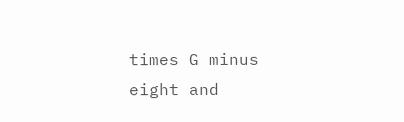times G minus eight and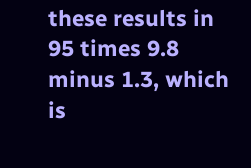these results in 95 times 9.8 minus 1.3, which is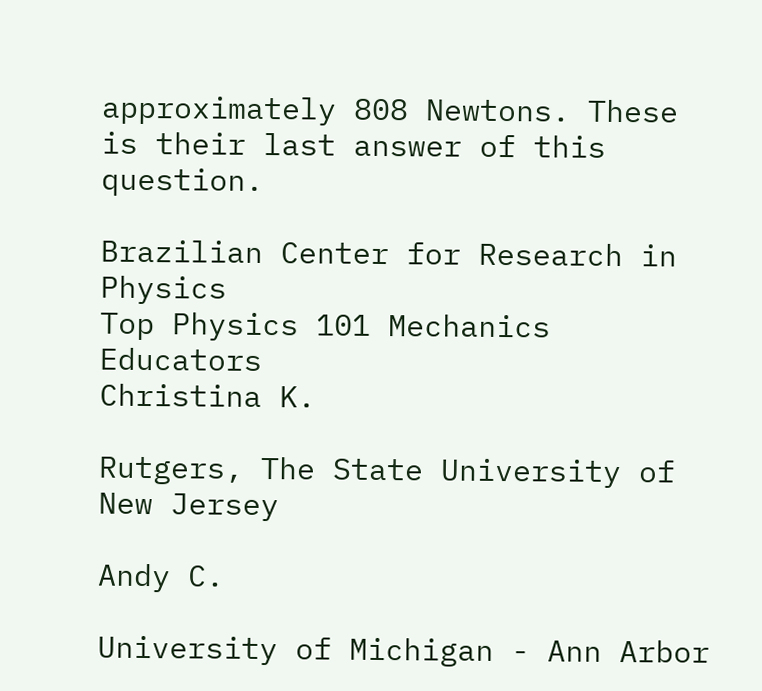approximately 808 Newtons. These is their last answer of this question.

Brazilian Center for Research in Physics
Top Physics 101 Mechanics Educators
Christina K.

Rutgers, The State University of New Jersey

Andy C.

University of Michigan - Ann Arbor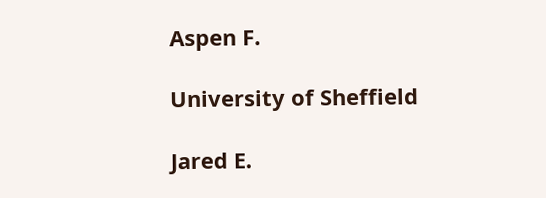Aspen F.

University of Sheffield

Jared E.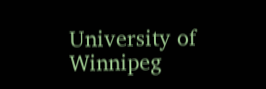University of Winnipeg